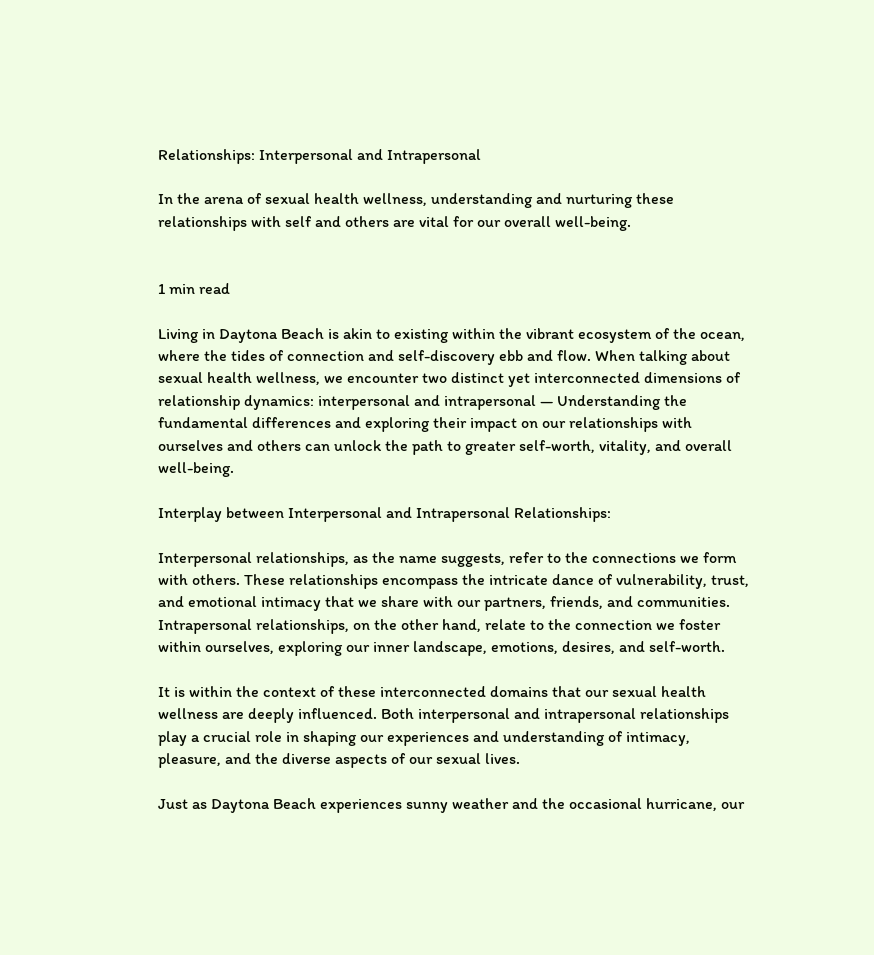Relationships: Interpersonal and Intrapersonal

In the arena of sexual health wellness, understanding and nurturing these relationships with self and others are vital for our overall well-being.


1 min read

Living in Daytona Beach is akin to existing within the vibrant ecosystem of the ocean, where the tides of connection and self-discovery ebb and flow. When talking about sexual health wellness, we encounter two distinct yet interconnected dimensions of relationship dynamics: interpersonal and intrapersonal — Understanding the fundamental differences and exploring their impact on our relationships with ourselves and others can unlock the path to greater self-worth, vitality, and overall well-being.

Interplay between Interpersonal and Intrapersonal Relationships:

Interpersonal relationships, as the name suggests, refer to the connections we form with others. These relationships encompass the intricate dance of vulnerability, trust, and emotional intimacy that we share with our partners, friends, and communities. Intrapersonal relationships, on the other hand, relate to the connection we foster within ourselves, exploring our inner landscape, emotions, desires, and self-worth.

It is within the context of these interconnected domains that our sexual health wellness are deeply influenced. Both interpersonal and intrapersonal relationships play a crucial role in shaping our experiences and understanding of intimacy, pleasure, and the diverse aspects of our sexual lives.

Just as Daytona Beach experiences sunny weather and the occasional hurricane, our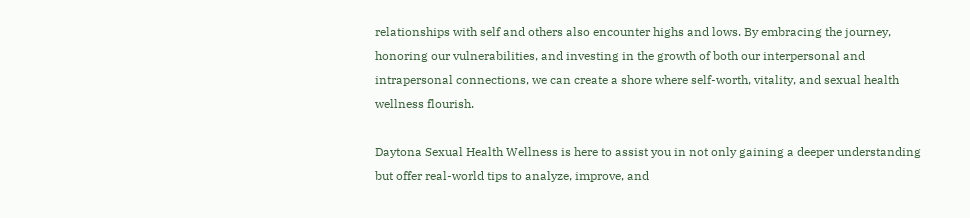relationships with self and others also encounter highs and lows. By embracing the journey, honoring our vulnerabilities, and investing in the growth of both our interpersonal and intrapersonal connections, we can create a shore where self-worth, vitality, and sexual health wellness flourish.

Daytona Sexual Health Wellness is here to assist you in not only gaining a deeper understanding but offer real-world tips to analyze, improve, and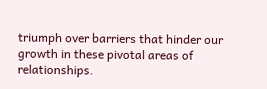triumph over barriers that hinder our growth in these pivotal areas of relationships.